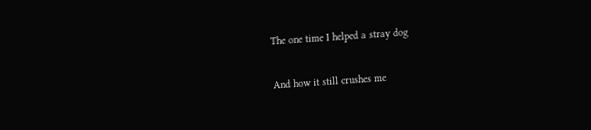The one time I helped a stray dog

And how it still crushes me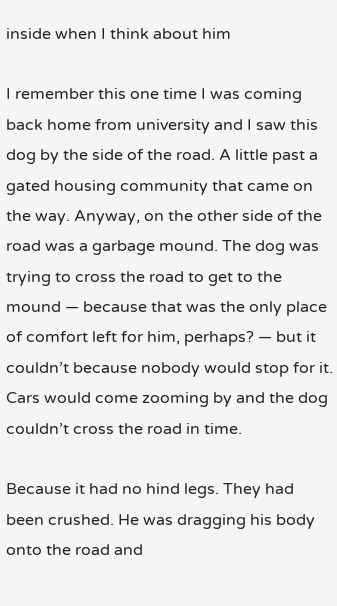inside when I think about him

I remember this one time I was coming back home from university and I saw this dog by the side of the road. A little past a gated housing community that came on the way. Anyway, on the other side of the road was a garbage mound. The dog was trying to cross the road to get to the mound — because that was the only place of comfort left for him, perhaps? — but it couldn’t because nobody would stop for it. Cars would come zooming by and the dog couldn’t cross the road in time.

Because it had no hind legs. They had been crushed. He was dragging his body onto the road and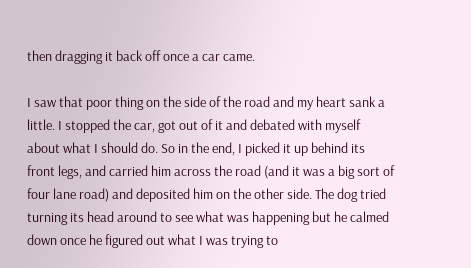then dragging it back off once a car came.

I saw that poor thing on the side of the road and my heart sank a little. I stopped the car, got out of it and debated with myself about what I should do. So in the end, I picked it up behind its front legs, and carried him across the road (and it was a big sort of four lane road) and deposited him on the other side. The dog tried turning its head around to see what was happening but he calmed down once he figured out what I was trying to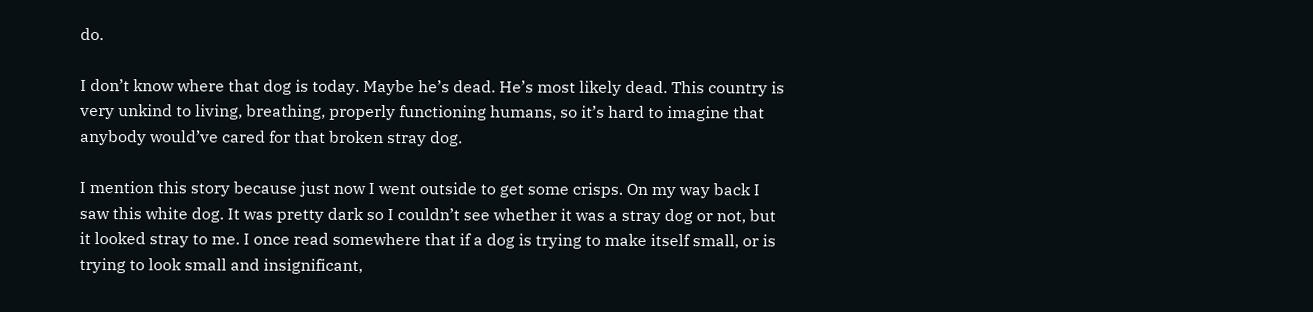do.

I don’t know where that dog is today. Maybe he’s dead. He’s most likely dead. This country is very unkind to living, breathing, properly functioning humans, so it’s hard to imagine that anybody would’ve cared for that broken stray dog.

I mention this story because just now I went outside to get some crisps. On my way back I saw this white dog. It was pretty dark so I couldn’t see whether it was a stray dog or not, but it looked stray to me. I once read somewhere that if a dog is trying to make itself small, or is trying to look small and insignificant,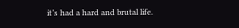it’s had a hard and brutal life.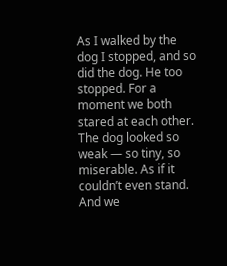As I walked by the dog I stopped, and so did the dog. He too stopped. For a moment we both stared at each other. The dog looked so weak — so tiny, so miserable. As if it couldn’t even stand. And we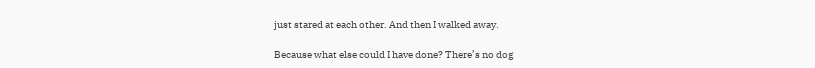just stared at each other. And then I walked away.

Because what else could I have done? There’s no dog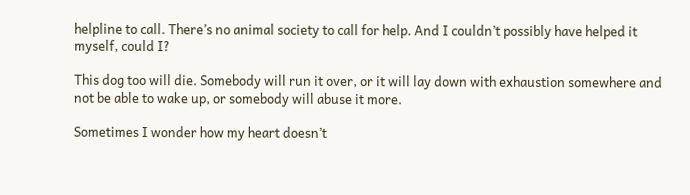helpline to call. There’s no animal society to call for help. And I couldn’t possibly have helped it myself, could I?

This dog too will die. Somebody will run it over, or it will lay down with exhaustion somewhere and not be able to wake up, or somebody will abuse it more.

Sometimes I wonder how my heart doesn’t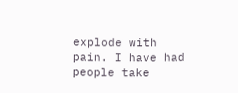explode with pain. I have had people take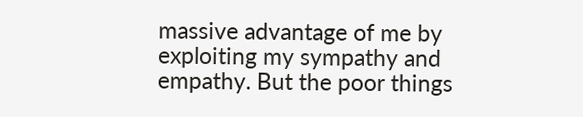massive advantage of me by exploiting my sympathy and empathy. But the poor things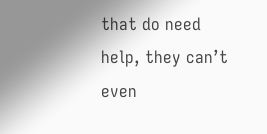that do need help, they can’t even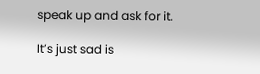speak up and ask for it.

It’s just sad is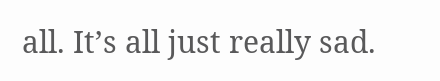all. It’s all just really sad.